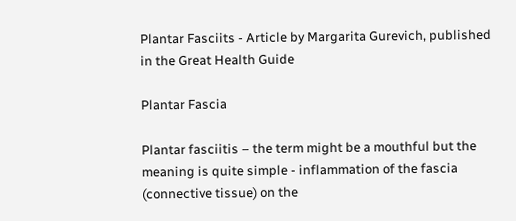Plantar Fasciits - Article by Margarita Gurevich, published in the Great Health Guide

Plantar Fascia

Plantar fasciitis – the term might be a mouthful but the meaning is quite simple - inflammation of the fascia (connective tissue) on the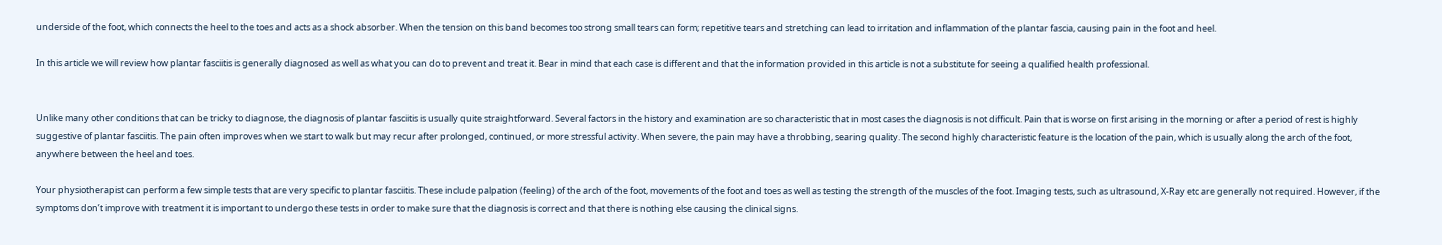underside of the foot, which connects the heel to the toes and acts as a shock absorber. When the tension on this band becomes too strong small tears can form; repetitive tears and stretching can lead to irritation and inflammation of the plantar fascia, causing pain in the foot and heel.

In this article we will review how plantar fasciitis is generally diagnosed as well as what you can do to prevent and treat it. Bear in mind that each case is different and that the information provided in this article is not a substitute for seeing a qualified health professional.


Unlike many other conditions that can be tricky to diagnose, the diagnosis of plantar fasciitis is usually quite straightforward. Several factors in the history and examination are so characteristic that in most cases the diagnosis is not difficult. Pain that is worse on first arising in the morning or after a period of rest is highly suggestive of plantar fasciitis. The pain often improves when we start to walk but may recur after prolonged, continued, or more stressful activity. When severe, the pain may have a throbbing, searing quality. The second highly characteristic feature is the location of the pain, which is usually along the arch of the foot, anywhere between the heel and toes.

Your physiotherapist can perform a few simple tests that are very specific to plantar fasciitis. These include palpation (feeling) of the arch of the foot, movements of the foot and toes as well as testing the strength of the muscles of the foot. Imaging tests, such as ultrasound, X-Ray etc are generally not required. However, if the symptoms don’t improve with treatment it is important to undergo these tests in order to make sure that the diagnosis is correct and that there is nothing else causing the clinical signs.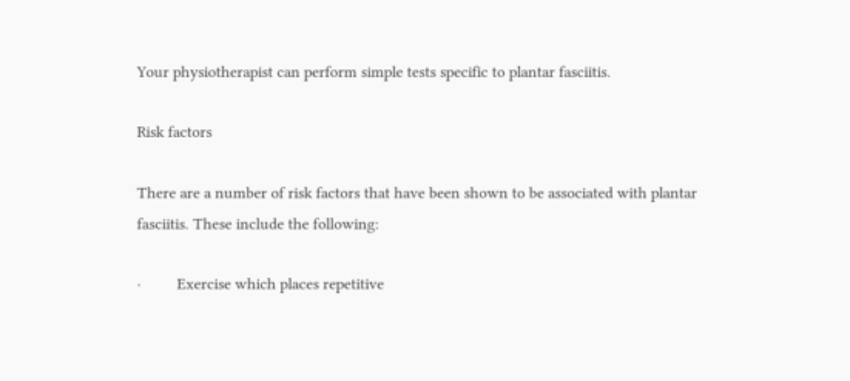Your physiotherapist can perform simple tests specific to plantar fasciitis.

Risk factors

There are a number of risk factors that have been shown to be associated with plantar fasciitis. These include the following:

·         Exercise which places repetitive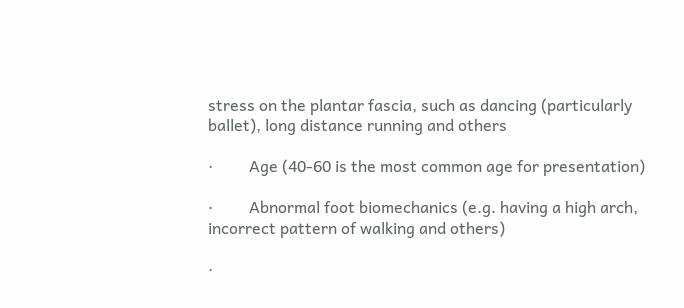stress on the plantar fascia, such as dancing (particularly ballet), long distance running and others

·         Age (40-60 is the most common age for presentation)

·         Abnormal foot biomechanics (e.g. having a high arch, incorrect pattern of walking and others)

·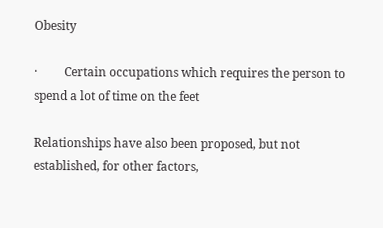Obesity

·         Certain occupations which requires the person to spend a lot of time on the feet

Relationships have also been proposed, but not established, for other factors,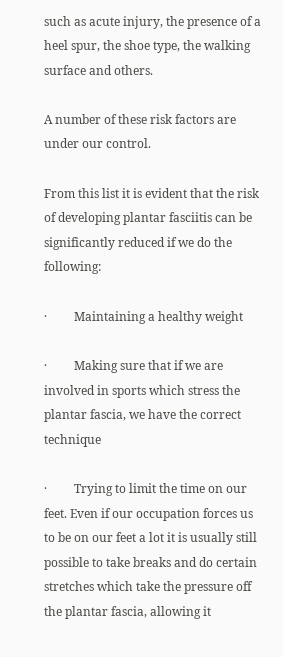such as acute injury, the presence of a heel spur, the shoe type, the walking surface and others.

A number of these risk factors are under our control.

From this list it is evident that the risk of developing plantar fasciitis can be significantly reduced if we do the following:

·         Maintaining a healthy weight

·         Making sure that if we are involved in sports which stress the plantar fascia, we have the correct technique

·         Trying to limit the time on our feet. Even if our occupation forces us to be on our feet a lot it is usually still possible to take breaks and do certain stretches which take the pressure off the plantar fascia, allowing it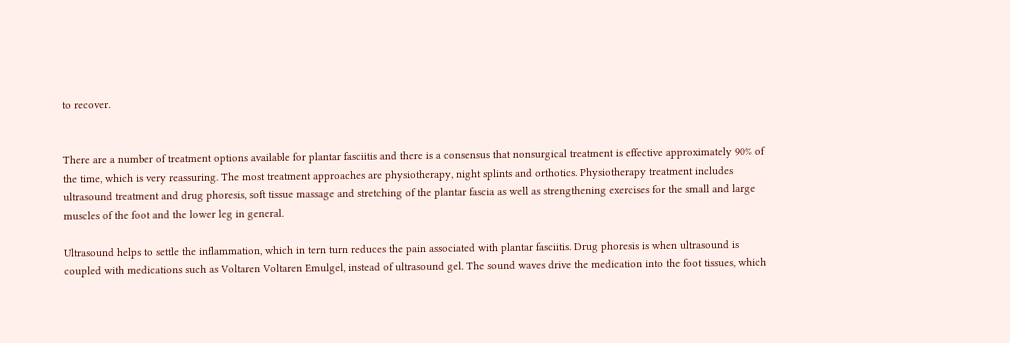to recover.


There are a number of treatment options available for plantar fasciitis and there is a consensus that nonsurgical treatment is effective approximately 90% of the time, which is very reassuring. The most treatment approaches are physiotherapy, night splints and orthotics. Physiotherapy treatment includes ultrasound treatment and drug phoresis, soft tissue massage and stretching of the plantar fascia as well as strengthening exercises for the small and large muscles of the foot and the lower leg in general.

Ultrasound helps to settle the inflammation, which in tern turn reduces the pain associated with plantar fasciitis. Drug phoresis is when ultrasound is coupled with medications such as Voltaren Voltaren Emulgel, instead of ultrasound gel. The sound waves drive the medication into the foot tissues, which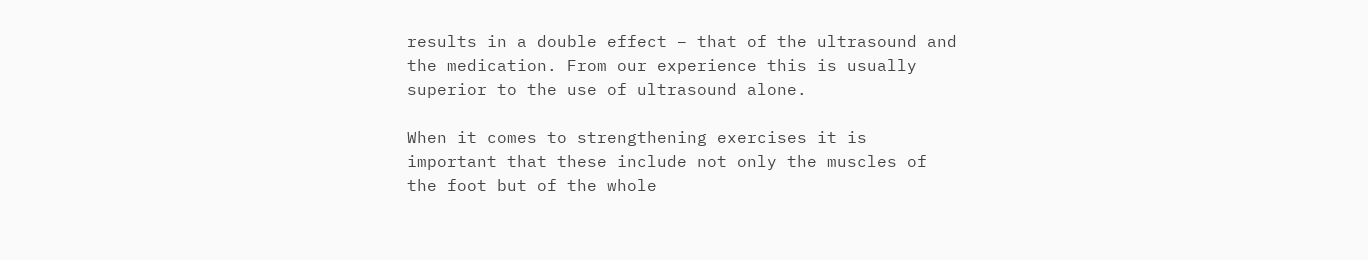results in a double effect – that of the ultrasound and the medication. From our experience this is usually superior to the use of ultrasound alone.

When it comes to strengthening exercises it is important that these include not only the muscles of the foot but of the whole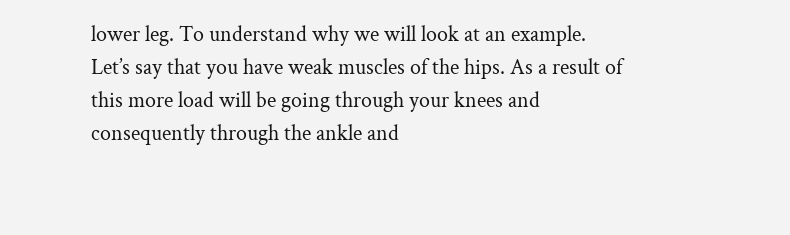lower leg. To understand why we will look at an example. Let’s say that you have weak muscles of the hips. As a result of this more load will be going through your knees and consequently through the ankle and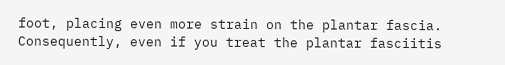foot, placing even more strain on the plantar fascia. Consequently, even if you treat the plantar fasciitis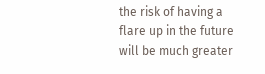the risk of having a flare up in the future will be much greater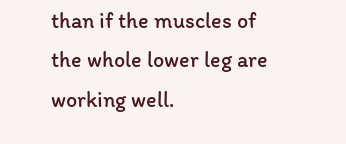than if the muscles of the whole lower leg are working well.